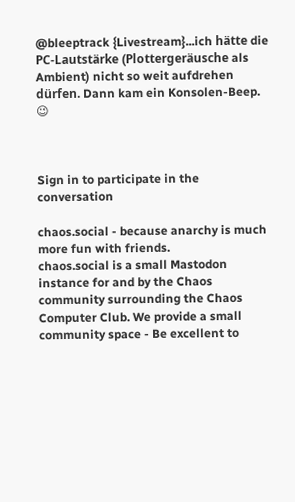@bleeptrack {Livestream}...ich hätte die PC-Lautstärke (Plottergeräusche als Ambient) nicht so weit aufdrehen dürfen. Dann kam ein Konsolen-Beep. 😉



Sign in to participate in the conversation

chaos.social - because anarchy is much more fun with friends.
chaos.social is a small Mastodon instance for and by the Chaos community surrounding the Chaos Computer Club. We provide a small community space - Be excellent to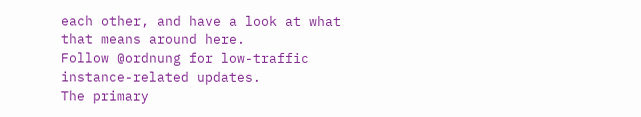each other, and have a look at what that means around here.
Follow @ordnung for low-traffic instance-related updates.
The primary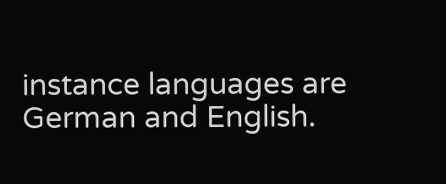instance languages are German and English.